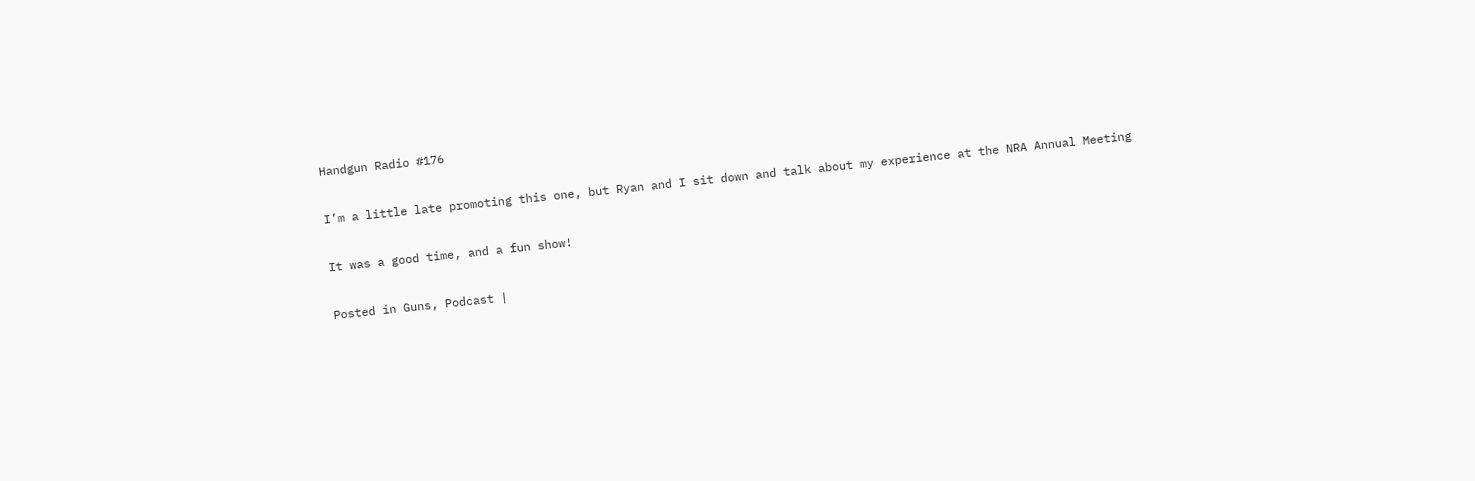Handgun Radio #176

I’m a little late promoting this one, but Ryan and I sit down and talk about my experience at the NRA Annual Meeting

It was a good time, and a fun show!

Posted in Guns, Podcast |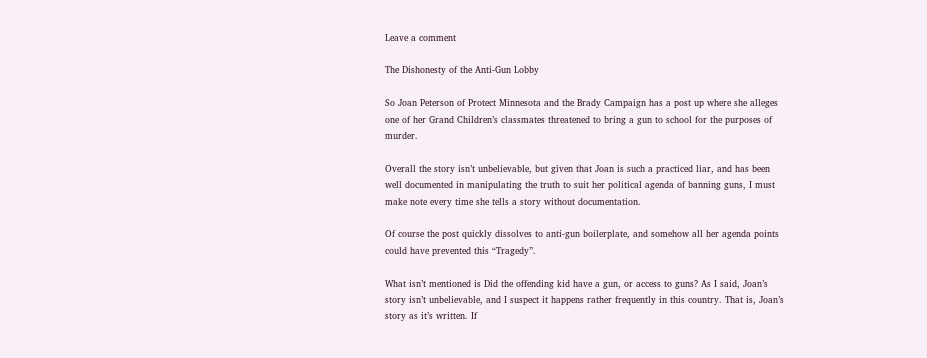Leave a comment

The Dishonesty of the Anti-Gun Lobby

So Joan Peterson of Protect Minnesota and the Brady Campaign has a post up where she alleges one of her Grand Children’s classmates threatened to bring a gun to school for the purposes of murder.

Overall the story isn’t unbelievable, but given that Joan is such a practiced liar, and has been well documented in manipulating the truth to suit her political agenda of banning guns, I must make note every time she tells a story without documentation.

Of course the post quickly dissolves to anti-gun boilerplate, and somehow all her agenda points could have prevented this “Tragedy”.

What isn’t mentioned is Did the offending kid have a gun, or access to guns? As I said, Joan’s story isn’t unbelievable, and I suspect it happens rather frequently in this country. That is, Joan’s story as it’s written. If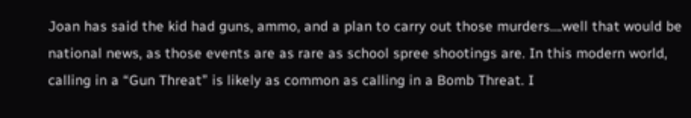Joan has said the kid had guns, ammo, and a plan to carry out those murders….well that would be national news, as those events are as rare as school spree shootings are. In this modern world, calling in a “Gun Threat” is likely as common as calling in a Bomb Threat. I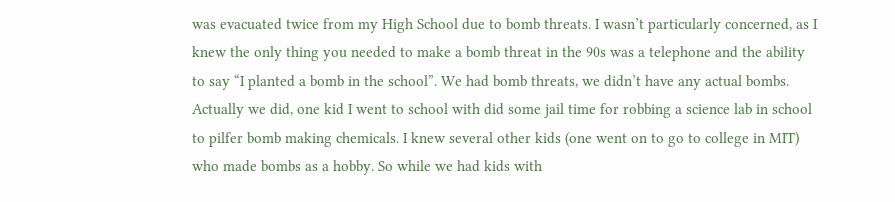was evacuated twice from my High School due to bomb threats. I wasn’t particularly concerned, as I knew the only thing you needed to make a bomb threat in the 90s was a telephone and the ability to say “I planted a bomb in the school”. We had bomb threats, we didn’t have any actual bombs. Actually we did, one kid I went to school with did some jail time for robbing a science lab in school to pilfer bomb making chemicals. I knew several other kids (one went on to go to college in MIT) who made bombs as a hobby. So while we had kids with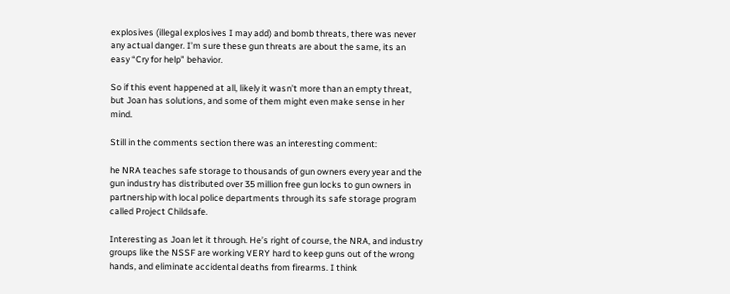explosives (illegal explosives I may add) and bomb threats, there was never any actual danger. I’m sure these gun threats are about the same, its an easy “Cry for help” behavior.

So if this event happened at all, likely it wasn’t more than an empty threat, but Joan has solutions, and some of them might even make sense in her mind.

Still in the comments section there was an interesting comment:

he NRA teaches safe storage to thousands of gun owners every year and the gun industry has distributed over 35 million free gun locks to gun owners in partnership with local police departments through its safe storage program called Project Childsafe.

Interesting as Joan let it through. He’s right of course, the NRA, and industry groups like the NSSF are working VERY hard to keep guns out of the wrong hands, and eliminate accidental deaths from firearms. I think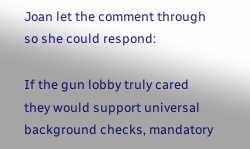Joan let the comment through so she could respond:

If the gun lobby truly cared they would support universal background checks, mandatory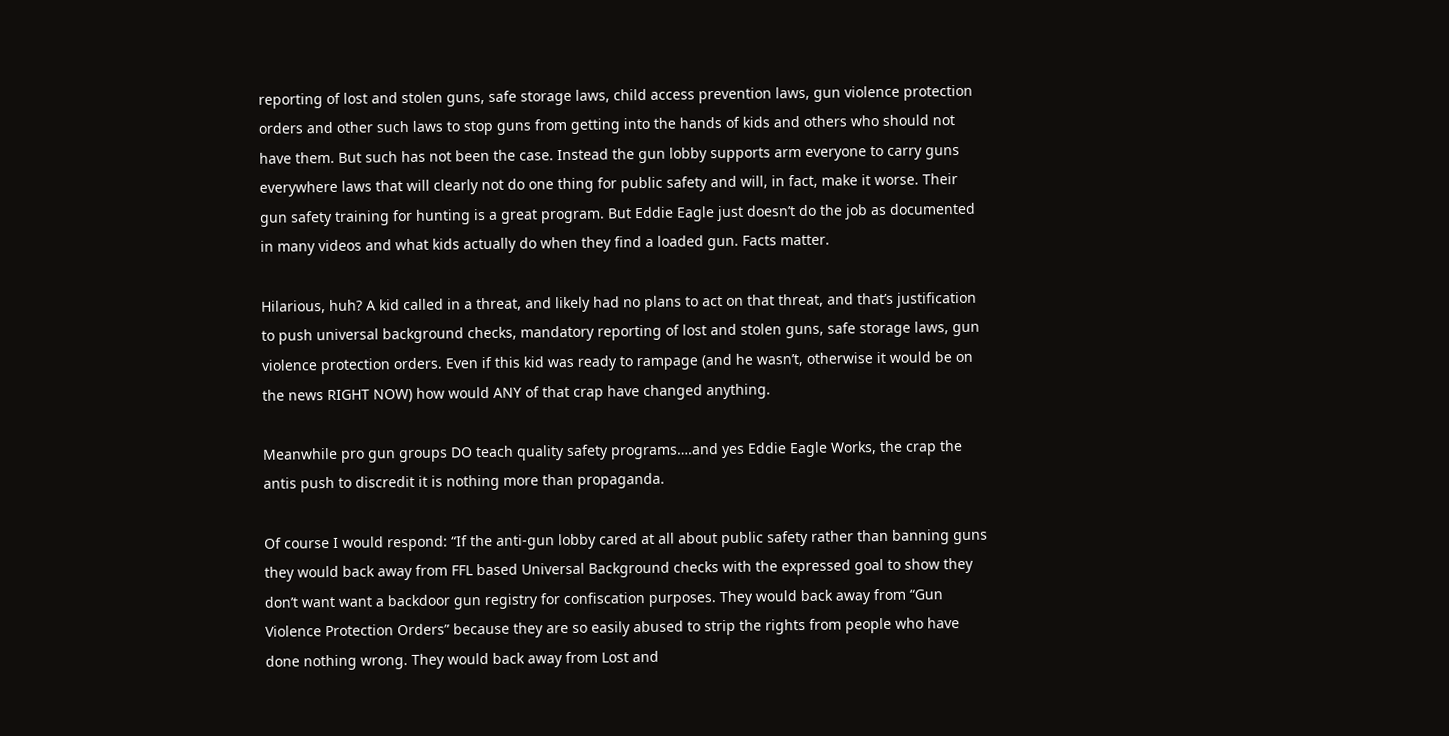reporting of lost and stolen guns, safe storage laws, child access prevention laws, gun violence protection orders and other such laws to stop guns from getting into the hands of kids and others who should not have them. But such has not been the case. Instead the gun lobby supports arm everyone to carry guns everywhere laws that will clearly not do one thing for public safety and will, in fact, make it worse. Their gun safety training for hunting is a great program. But Eddie Eagle just doesn’t do the job as documented in many videos and what kids actually do when they find a loaded gun. Facts matter.

Hilarious, huh? A kid called in a threat, and likely had no plans to act on that threat, and that’s justification to push universal background checks, mandatory reporting of lost and stolen guns, safe storage laws, gun violence protection orders. Even if this kid was ready to rampage (and he wasn’t, otherwise it would be on the news RIGHT NOW) how would ANY of that crap have changed anything.

Meanwhile pro gun groups DO teach quality safety programs….and yes Eddie Eagle Works, the crap the antis push to discredit it is nothing more than propaganda.

Of course I would respond: “If the anti-gun lobby cared at all about public safety rather than banning guns they would back away from FFL based Universal Background checks with the expressed goal to show they don’t want want a backdoor gun registry for confiscation purposes. They would back away from “Gun Violence Protection Orders” because they are so easily abused to strip the rights from people who have done nothing wrong. They would back away from Lost and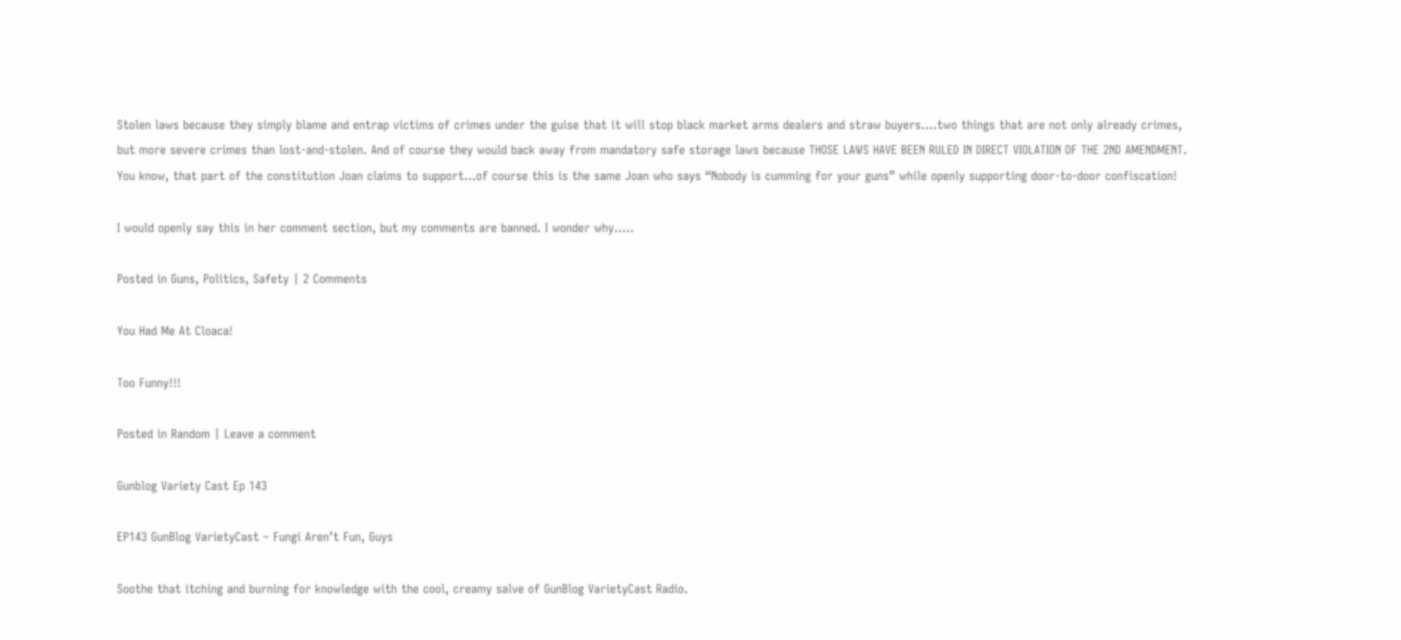Stolen laws because they simply blame and entrap victims of crimes under the guise that it will stop black market arms dealers and straw buyers….two things that are not only already crimes, but more severe crimes than lost-and-stolen. And of course they would back away from mandatory safe storage laws because THOSE LAWS HAVE BEEN RULED IN DIRECT VIOLATION OF THE 2ND AMENDMENT. You know, that part of the constitution Joan claims to support…of course this is the same Joan who says “Nobody is cumming for your guns” while openly supporting door-to-door confiscation!

I would openly say this in her comment section, but my comments are banned. I wonder why…..

Posted in Guns, Politics, Safety | 2 Comments

You Had Me At Cloaca!

Too Funny!!!

Posted in Random | Leave a comment

Gunblog Variety Cast Ep 143

EP143 GunBlog VarietyCast – Fungi Aren’t Fun, Guys

Soothe that itching and burning for knowledge with the cool, creamy salve of GunBlog VarietyCast Radio.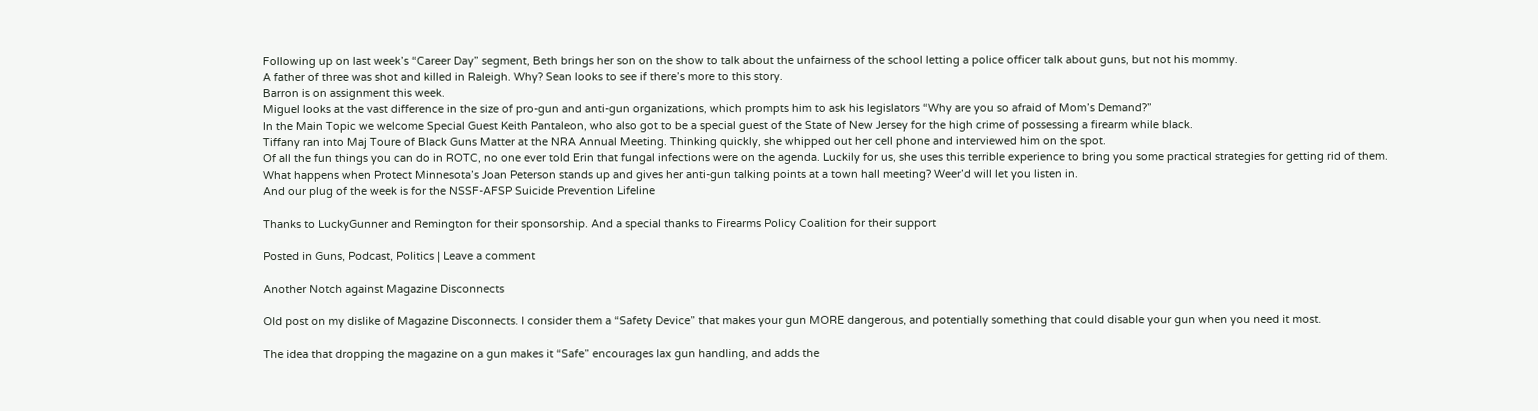Following up on last week’s “Career Day” segment, Beth brings her son on the show to talk about the unfairness of the school letting a police officer talk about guns, but not his mommy.
A father of three was shot and killed in Raleigh. Why? Sean looks to see if there’s more to this story.
Barron is on assignment this week.
Miguel looks at the vast difference in the size of pro-gun and anti-gun organizations, which prompts him to ask his legislators “Why are you so afraid of Mom’s Demand?”
In the Main Topic we welcome Special Guest Keith Pantaleon, who also got to be a special guest of the State of New Jersey for the high crime of possessing a firearm while black.
Tiffany ran into Maj Toure of Black Guns Matter at the NRA Annual Meeting. Thinking quickly, she whipped out her cell phone and interviewed him on the spot.
Of all the fun things you can do in ROTC, no one ever told Erin that fungal infections were on the agenda. Luckily for us, she uses this terrible experience to bring you some practical strategies for getting rid of them.
What happens when Protect Minnesota’s Joan Peterson stands up and gives her anti-gun talking points at a town hall meeting? Weer’d will let you listen in.
And our plug of the week is for the NSSF-AFSP Suicide Prevention Lifeline

Thanks to LuckyGunner and Remington for their sponsorship. And a special thanks to Firearms Policy Coalition for their support

Posted in Guns, Podcast, Politics | Leave a comment

Another Notch against Magazine Disconnects

Old post on my dislike of Magazine Disconnects. I consider them a “Safety Device” that makes your gun MORE dangerous, and potentially something that could disable your gun when you need it most.

The idea that dropping the magazine on a gun makes it “Safe” encourages lax gun handling, and adds the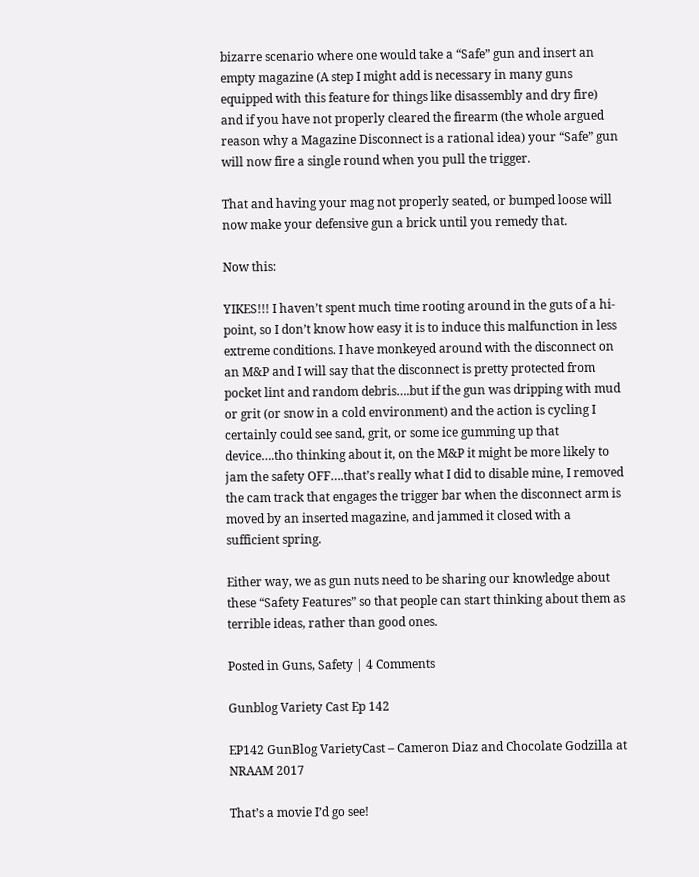bizarre scenario where one would take a “Safe” gun and insert an empty magazine (A step I might add is necessary in many guns equipped with this feature for things like disassembly and dry fire) and if you have not properly cleared the firearm (the whole argued reason why a Magazine Disconnect is a rational idea) your “Safe” gun will now fire a single round when you pull the trigger.

That and having your mag not properly seated, or bumped loose will now make your defensive gun a brick until you remedy that.

Now this:

YIKES!!! I haven’t spent much time rooting around in the guts of a hi-point, so I don’t know how easy it is to induce this malfunction in less extreme conditions. I have monkeyed around with the disconnect on an M&P and I will say that the disconnect is pretty protected from pocket lint and random debris….but if the gun was dripping with mud or grit (or snow in a cold environment) and the action is cycling I certainly could see sand, grit, or some ice gumming up that device….tho thinking about it, on the M&P it might be more likely to jam the safety OFF….that’s really what I did to disable mine, I removed the cam track that engages the trigger bar when the disconnect arm is moved by an inserted magazine, and jammed it closed with a sufficient spring.

Either way, we as gun nuts need to be sharing our knowledge about these “Safety Features” so that people can start thinking about them as terrible ideas, rather than good ones.

Posted in Guns, Safety | 4 Comments

Gunblog Variety Cast Ep 142

EP142 GunBlog VarietyCast – Cameron Diaz and Chocolate Godzilla at NRAAM 2017

That’s a movie I’d go see!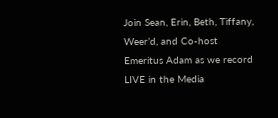Join Sean, Erin, Beth, Tiffany, Weer’d, and Co-host Emeritus Adam as we record LIVE in the Media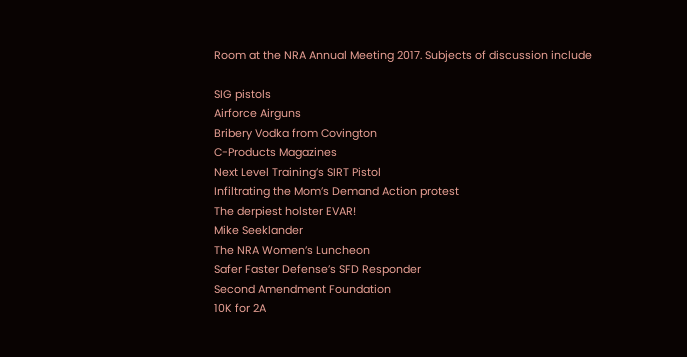Room at the NRA Annual Meeting 2017. Subjects of discussion include

SIG pistols
Airforce Airguns
Bribery Vodka from Covington
C-Products Magazines
Next Level Training’s SIRT Pistol
Infiltrating the Mom’s Demand Action protest
The derpiest holster EVAR!
Mike Seeklander
The NRA Women’s Luncheon
Safer Faster Defense’s SFD Responder
Second Amendment Foundation
10K for 2A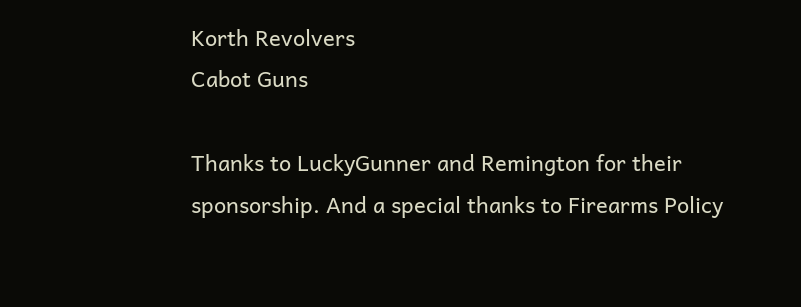Korth Revolvers
Cabot Guns

Thanks to LuckyGunner and Remington for their sponsorship. And a special thanks to Firearms Policy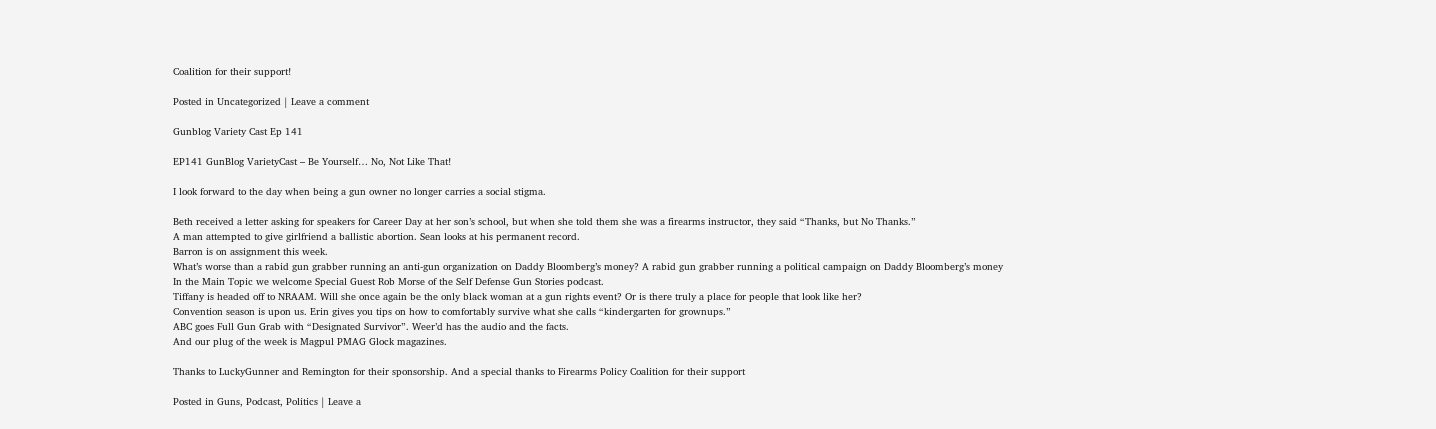Coalition for their support!

Posted in Uncategorized | Leave a comment

Gunblog Variety Cast Ep 141

EP141 GunBlog VarietyCast – Be Yourself… No, Not Like That!

I look forward to the day when being a gun owner no longer carries a social stigma.

Beth received a letter asking for speakers for Career Day at her son’s school, but when she told them she was a firearms instructor, they said “Thanks, but No Thanks.”
A man attempted to give girlfriend a ballistic abortion. Sean looks at his permanent record.
Barron is on assignment this week.
What’s worse than a rabid gun grabber running an anti-gun organization on Daddy Bloomberg’s money? A rabid gun grabber running a political campaign on Daddy Bloomberg’s money
In the Main Topic we welcome Special Guest Rob Morse of the Self Defense Gun Stories podcast.
Tiffany is headed off to NRAAM. Will she once again be the only black woman at a gun rights event? Or is there truly a place for people that look like her?
Convention season is upon us. Erin gives you tips on how to comfortably survive what she calls “kindergarten for grownups.”
ABC goes Full Gun Grab with “Designated Survivor”. Weer’d has the audio and the facts.
And our plug of the week is Magpul PMAG Glock magazines.

Thanks to LuckyGunner and Remington for their sponsorship. And a special thanks to Firearms Policy Coalition for their support

Posted in Guns, Podcast, Politics | Leave a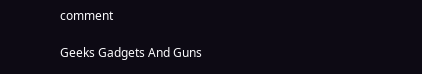comment

Geeks Gadgets And Guns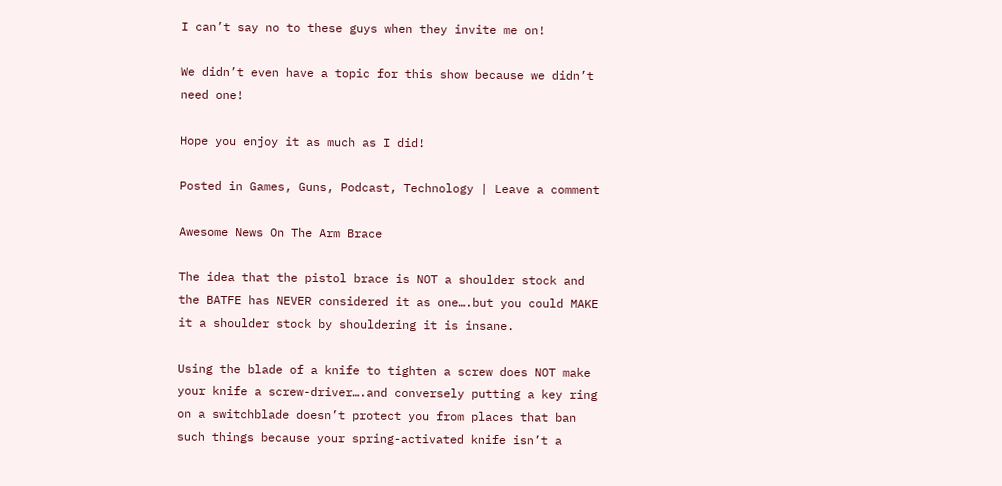I can’t say no to these guys when they invite me on!

We didn’t even have a topic for this show because we didn’t need one!

Hope you enjoy it as much as I did!

Posted in Games, Guns, Podcast, Technology | Leave a comment

Awesome News On The Arm Brace

The idea that the pistol brace is NOT a shoulder stock and the BATFE has NEVER considered it as one….but you could MAKE it a shoulder stock by shouldering it is insane.

Using the blade of a knife to tighten a screw does NOT make your knife a screw-driver….and conversely putting a key ring on a switchblade doesn’t protect you from places that ban such things because your spring-activated knife isn’t a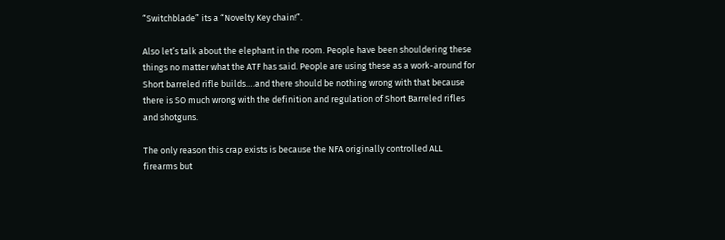“Switchblade” its a “Novelty Key chain!”.

Also let’s talk about the elephant in the room. People have been shouldering these things no matter what the ATF has said. People are using these as a work-around for Short barreled rifle builds….and there should be nothing wrong with that because there is SO much wrong with the definition and regulation of Short Barreled rifles and shotguns.

The only reason this crap exists is because the NFA originally controlled ALL firearms but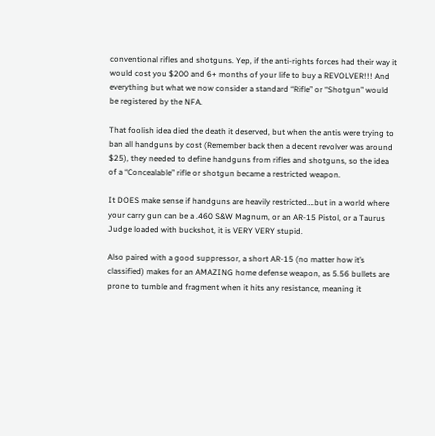conventional rifles and shotguns. Yep, if the anti-rights forces had their way it would cost you $200 and 6+ months of your life to buy a REVOLVER!!! And everything but what we now consider a standard “Rifle” or “Shotgun” would be registered by the NFA.

That foolish idea died the death it deserved, but when the antis were trying to ban all handguns by cost (Remember back then a decent revolver was around $25), they needed to define handguns from rifles and shotguns, so the idea of a “Concealable” rifle or shotgun became a restricted weapon.

It DOES make sense if handguns are heavily restricted….but in a world where your carry gun can be a .460 S&W Magnum, or an AR-15 Pistol, or a Taurus Judge loaded with buckshot, it is VERY VERY stupid.

Also paired with a good suppressor, a short AR-15 (no matter how it’s classified) makes for an AMAZING home defense weapon, as 5.56 bullets are prone to tumble and fragment when it hits any resistance, meaning it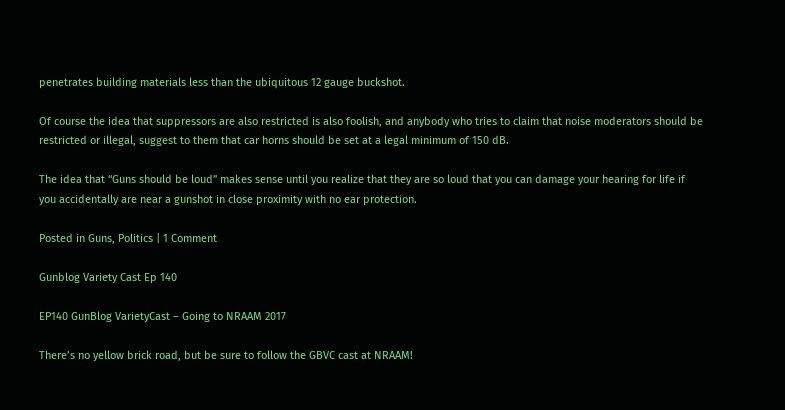penetrates building materials less than the ubiquitous 12 gauge buckshot.

Of course the idea that suppressors are also restricted is also foolish, and anybody who tries to claim that noise moderators should be restricted or illegal, suggest to them that car horns should be set at a legal minimum of 150 dB.

The idea that “Guns should be loud” makes sense until you realize that they are so loud that you can damage your hearing for life if you accidentally are near a gunshot in close proximity with no ear protection.

Posted in Guns, Politics | 1 Comment

Gunblog Variety Cast Ep 140

EP140 GunBlog VarietyCast – Going to NRAAM 2017

There’s no yellow brick road, but be sure to follow the GBVC cast at NRAAM!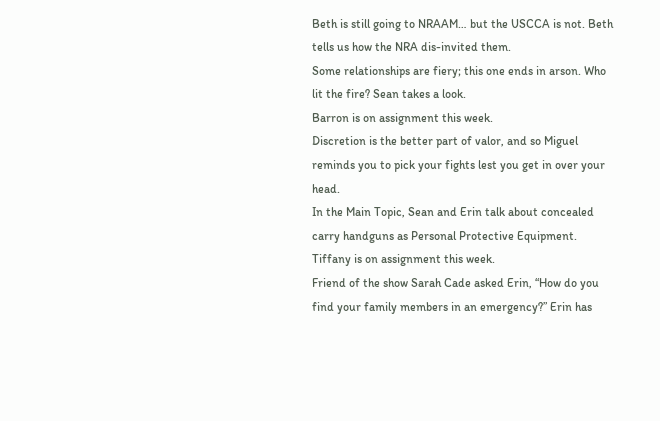Beth is still going to NRAAM… but the USCCA is not. Beth tells us how the NRA dis-invited them.
Some relationships are fiery; this one ends in arson. Who lit the fire? Sean takes a look.
Barron is on assignment this week.
Discretion is the better part of valor, and so Miguel reminds you to pick your fights lest you get in over your head.
In the Main Topic, Sean and Erin talk about concealed carry handguns as Personal Protective Equipment.
Tiffany is on assignment this week.
Friend of the show Sarah Cade asked Erin, “How do you find your family members in an emergency?” Erin has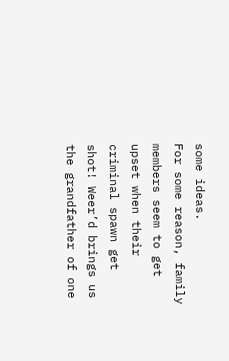some ideas.
For some reason, family members seem to get upset when their criminal spawn get shot! Weer’d brings us the grandfather of one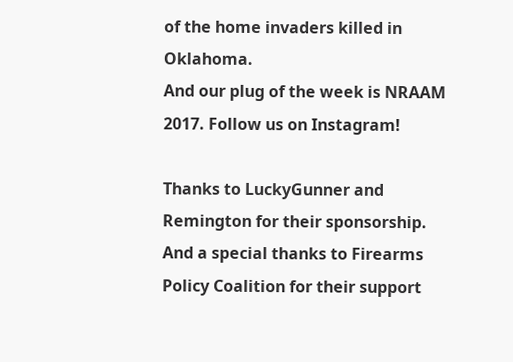of the home invaders killed in Oklahoma.
And our plug of the week is NRAAM 2017. Follow us on Instagram!

Thanks to LuckyGunner and Remington for their sponsorship. And a special thanks to Firearms Policy Coalition for their support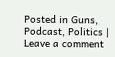Posted in Guns, Podcast, Politics | Leave a comment